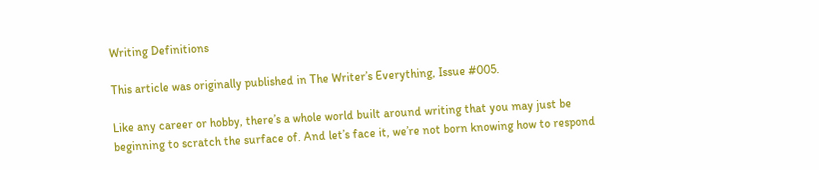Writing Definitions

This article was originally published in The Writer’s Everything, Issue #005.

Like any career or hobby, there’s a whole world built around writing that you may just be beginning to scratch the surface of. And let’s face it, we’re not born knowing how to respond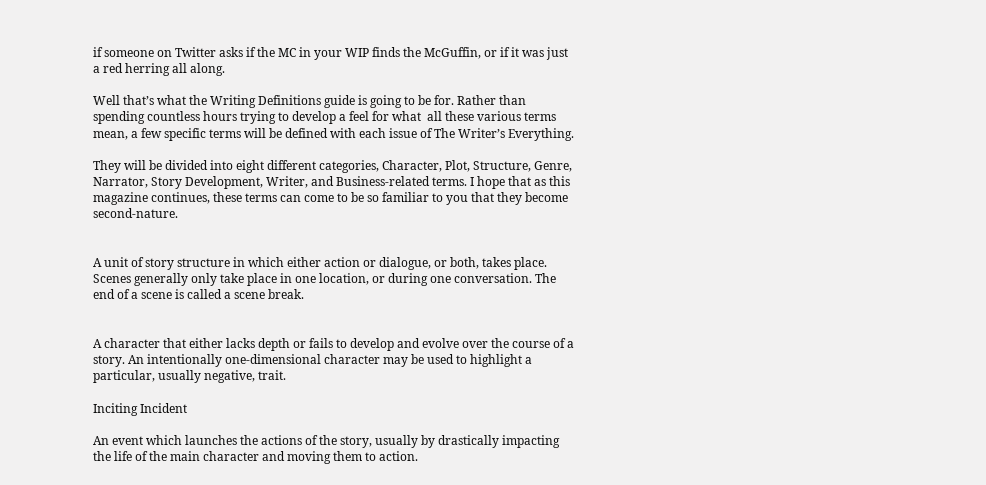if someone on Twitter asks if the MC in your WIP finds the McGuffin, or if it was just a red herring all along.

Well that’s what the Writing Definitions guide is going to be for. Rather than spending countless hours trying to develop a feel for what  all these various terms mean, a few specific terms will be defined with each issue of The Writer’s Everything.

They will be divided into eight different categories, Character, Plot, Structure, Genre, Narrator, Story Development, Writer, and Business-related terms. I hope that as this magazine continues, these terms can come to be so familiar to you that they become second-nature.


A unit of story structure in which either action or dialogue, or both, takes place. Scenes generally only take place in one location, or during one conversation. The end of a scene is called a scene break.


A character that either lacks depth or fails to develop and evolve over the course of a story. An intentionally one-dimensional character may be used to highlight a particular, usually negative, trait.

Inciting Incident

An event which launches the actions of the story, usually by drastically impacting the life of the main character and moving them to action.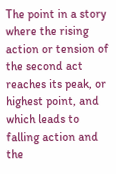The point in a story where the rising action or tension of the second act reaches its peak, or highest point, and which leads to falling action and the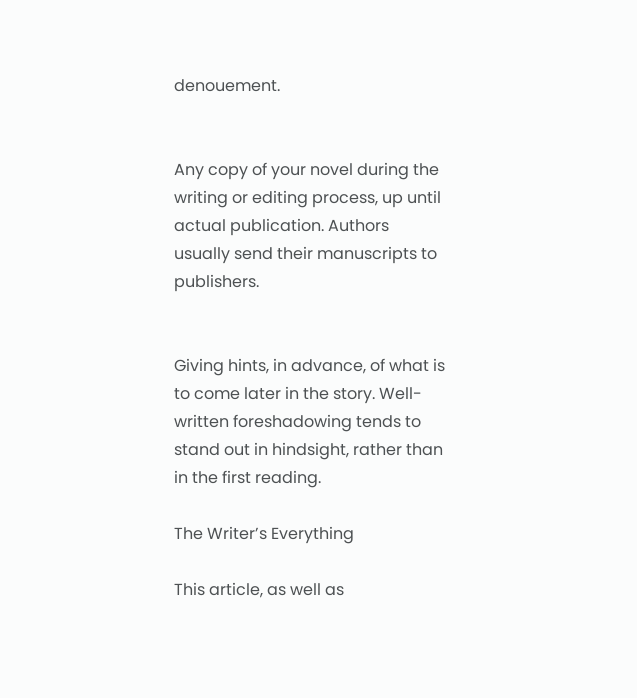denouement.


Any copy of your novel during the writing or editing process, up until actual publication. Authors usually send their manuscripts to publishers.


Giving hints, in advance, of what is to come later in the story. Well-written foreshadowing tends to stand out in hindsight, rather than in the first reading.

The Writer’s Everything

This article, as well as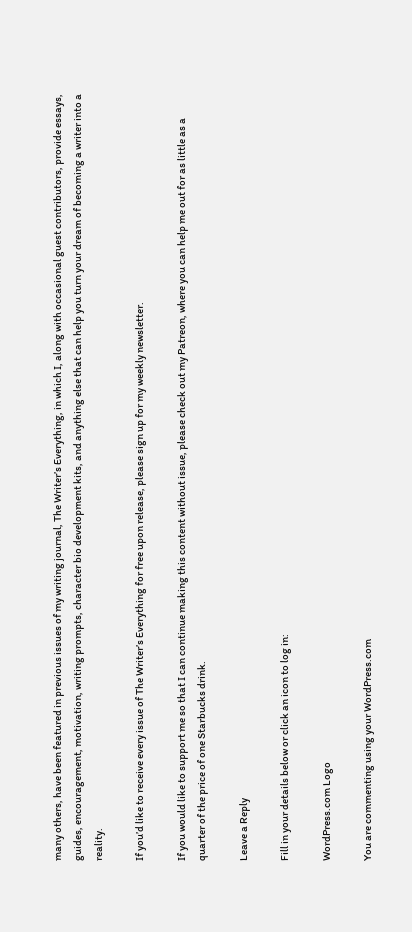many others, have been featured in previous issues of my writing journal, The Writer’s Everything, in which I, along with occasional guest contributors, provide essays, guides, encouragement, motivation, writing prompts, character bio development kits, and anything else that can help you turn your dream of becoming a writer into a reality.

If you’d like to receive every issue of The Writer’s Everything for free upon release, please sign up for my weekly newsletter.

If you would like to support me so that I can continue making this content without issue, please check out my Patreon, where you can help me out for as little as a quarter of the price of one Starbucks drink.

Leave a Reply

Fill in your details below or click an icon to log in:

WordPress.com Logo

You are commenting using your WordPress.com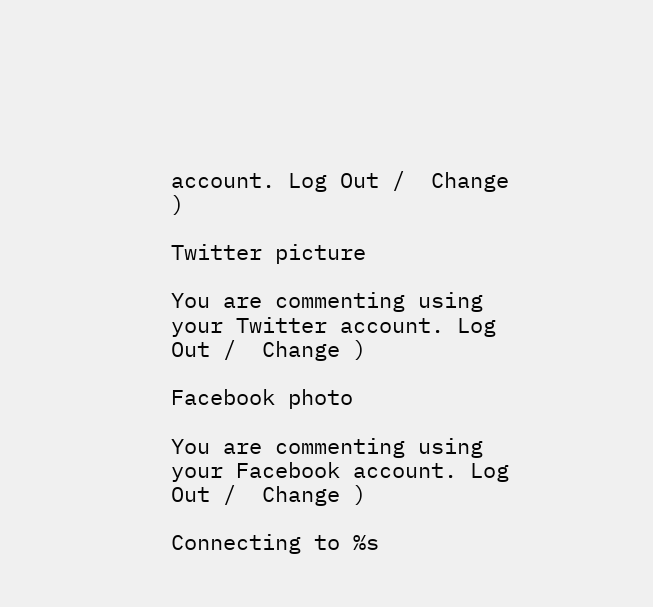account. Log Out /  Change )

Twitter picture

You are commenting using your Twitter account. Log Out /  Change )

Facebook photo

You are commenting using your Facebook account. Log Out /  Change )

Connecting to %s